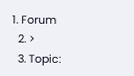1. Forum
  2. >
  3. Topic: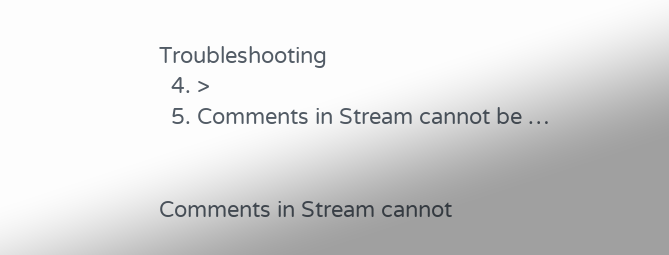Troubleshooting
  4. >
  5. Comments in Stream cannot be …


Comments in Stream cannot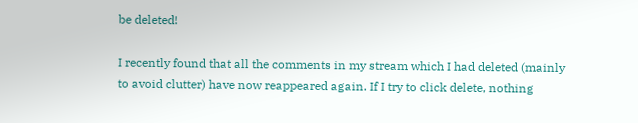be deleted!

I recently found that all the comments in my stream which I had deleted (mainly to avoid clutter) have now reappeared again. If I try to click delete, nothing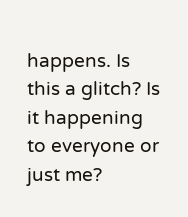happens. Is this a glitch? Is it happening to everyone or just me?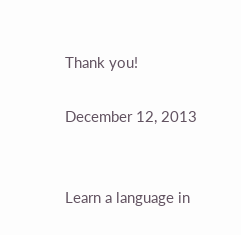Thank you!

December 12, 2013


Learn a language in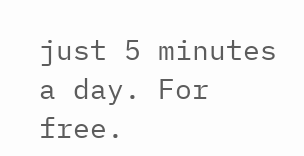just 5 minutes a day. For free.